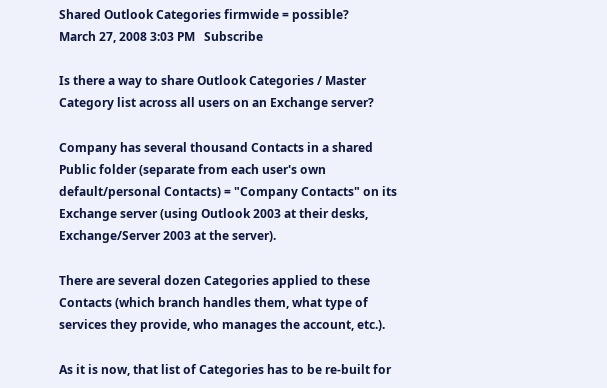Shared Outlook Categories firmwide = possible?
March 27, 2008 3:03 PM   Subscribe

Is there a way to share Outlook Categories / Master Category list across all users on an Exchange server?

Company has several thousand Contacts in a shared Public folder (separate from each user's own default/personal Contacts) = "Company Contacts" on its Exchange server (using Outlook 2003 at their desks, Exchange/Server 2003 at the server).

There are several dozen Categories applied to these Contacts (which branch handles them, what type of services they provide, who manages the account, etc.).

As it is now, that list of Categories has to be re-built for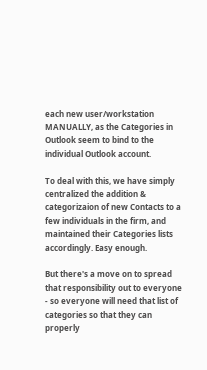each new user/workstation MANUALLY, as the Categories in Outlook seem to bind to the individual Outlook account.

To deal with this, we have simply centralized the addition & categorizaion of new Contacts to a few individuals in the firm, and maintained their Categories lists accordingly. Easy enough.

But there's a move on to spread that responsibility out to everyone - so everyone will need that list of categories so that they can properly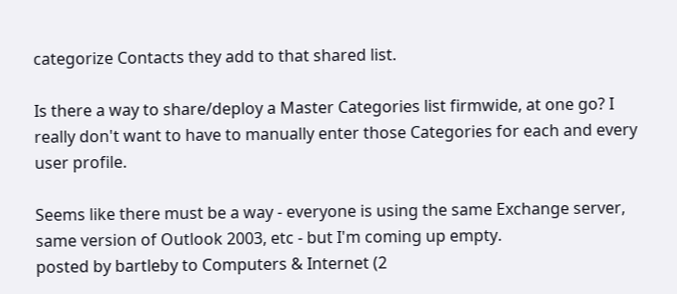categorize Contacts they add to that shared list.

Is there a way to share/deploy a Master Categories list firmwide, at one go? I really don't want to have to manually enter those Categories for each and every user profile.

Seems like there must be a way - everyone is using the same Exchange server, same version of Outlook 2003, etc - but I'm coming up empty.
posted by bartleby to Computers & Internet (2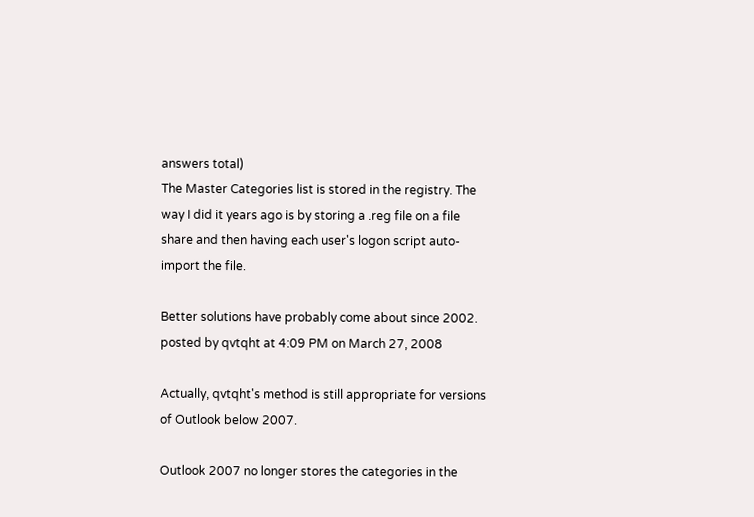answers total)
The Master Categories list is stored in the registry. The way I did it years ago is by storing a .reg file on a file share and then having each user's logon script auto-import the file.

Better solutions have probably come about since 2002.
posted by qvtqht at 4:09 PM on March 27, 2008

Actually, qvtqht's method is still appropriate for versions of Outlook below 2007.

Outlook 2007 no longer stores the categories in the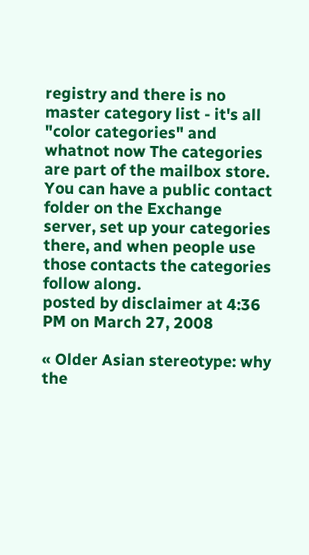registry and there is no master category list - it's all "color categories" and whatnot now The categories are part of the mailbox store. You can have a public contact folder on the Exchange server, set up your categories there, and when people use those contacts the categories follow along.
posted by disclaimer at 4:36 PM on March 27, 2008

« Older Asian stereotype: why the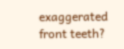exaggerated front teeth?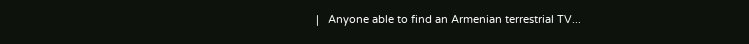|   Anyone able to find an Armenian terrestrial TV...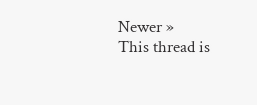Newer »
This thread is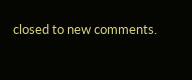closed to new comments.